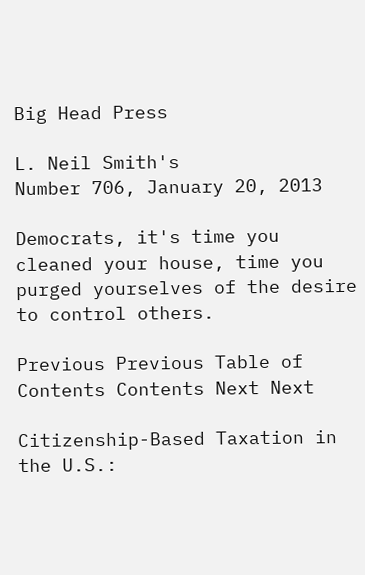Big Head Press

L. Neil Smith's
Number 706, January 20, 2013

Democrats, it's time you cleaned your house, time you
purged yourselves of the desire to control others.

Previous Previous Table of Contents Contents Next Next

Citizenship-Based Taxation in the U.S.: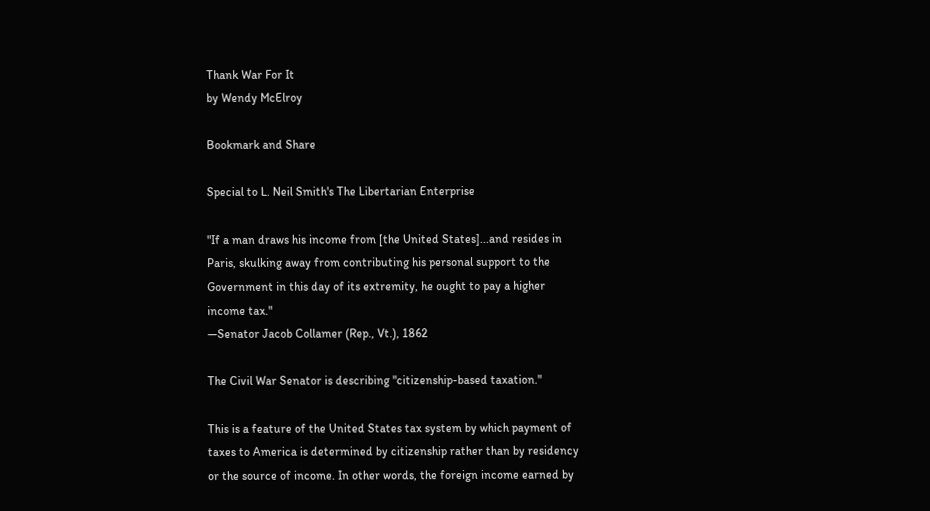Thank War For It
by Wendy McElroy

Bookmark and Share

Special to L. Neil Smith's The Libertarian Enterprise

"If a man draws his income from [the United States]...and resides in Paris, skulking away from contributing his personal support to the Government in this day of its extremity, he ought to pay a higher income tax."
—Senator Jacob Collamer (Rep., Vt.), 1862

The Civil War Senator is describing "citizenship-based taxation."

This is a feature of the United States tax system by which payment of taxes to America is determined by citizenship rather than by residency or the source of income. In other words, the foreign income earned by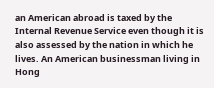an American abroad is taxed by the Internal Revenue Service even though it is also assessed by the nation in which he lives. An American businessman living in Hong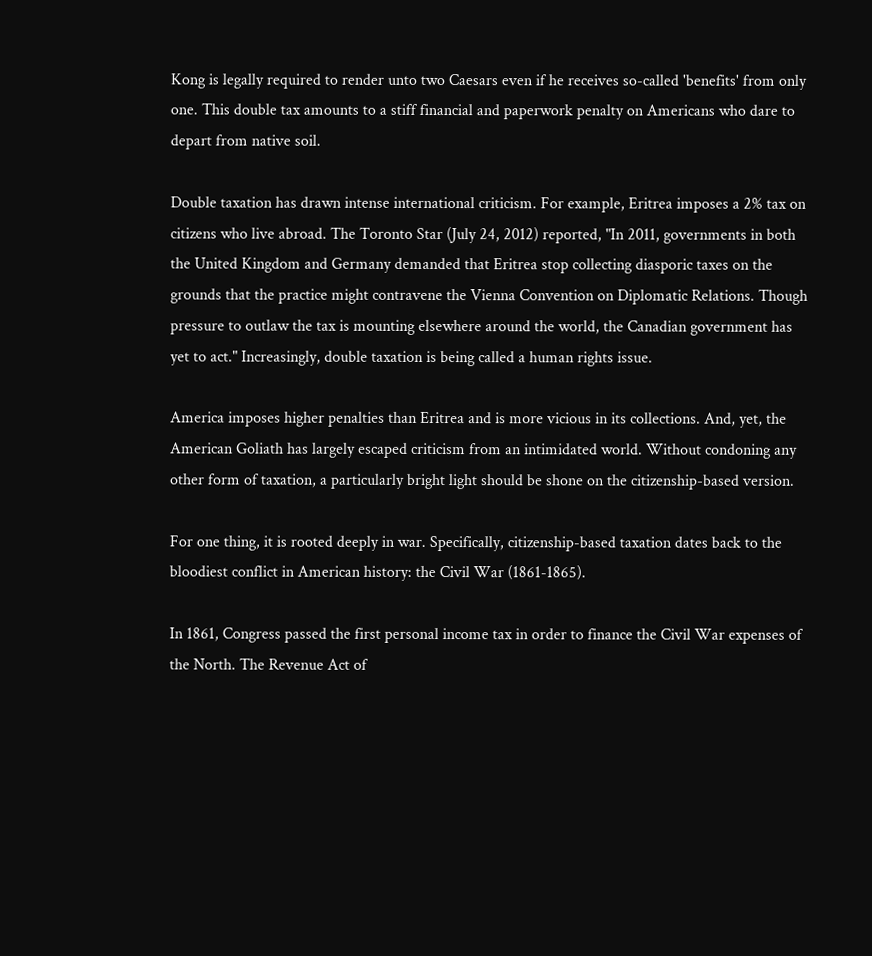Kong is legally required to render unto two Caesars even if he receives so-called 'benefits' from only one. This double tax amounts to a stiff financial and paperwork penalty on Americans who dare to depart from native soil.

Double taxation has drawn intense international criticism. For example, Eritrea imposes a 2% tax on citizens who live abroad. The Toronto Star (July 24, 2012) reported, "In 2011, governments in both the United Kingdom and Germany demanded that Eritrea stop collecting diasporic taxes on the grounds that the practice might contravene the Vienna Convention on Diplomatic Relations. Though pressure to outlaw the tax is mounting elsewhere around the world, the Canadian government has yet to act." Increasingly, double taxation is being called a human rights issue.

America imposes higher penalties than Eritrea and is more vicious in its collections. And, yet, the American Goliath has largely escaped criticism from an intimidated world. Without condoning any other form of taxation, a particularly bright light should be shone on the citizenship-based version.

For one thing, it is rooted deeply in war. Specifically, citizenship-based taxation dates back to the bloodiest conflict in American history: the Civil War (1861-1865).

In 1861, Congress passed the first personal income tax in order to finance the Civil War expenses of the North. The Revenue Act of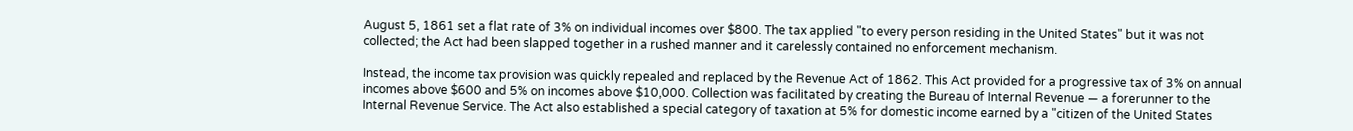August 5, 1861 set a flat rate of 3% on individual incomes over $800. The tax applied "to every person residing in the United States" but it was not collected; the Act had been slapped together in a rushed manner and it carelessly contained no enforcement mechanism.

Instead, the income tax provision was quickly repealed and replaced by the Revenue Act of 1862. This Act provided for a progressive tax of 3% on annual incomes above $600 and 5% on incomes above $10,000. Collection was facilitated by creating the Bureau of Internal Revenue — a forerunner to the Internal Revenue Service. The Act also established a special category of taxation at 5% for domestic income earned by a "citizen of the United States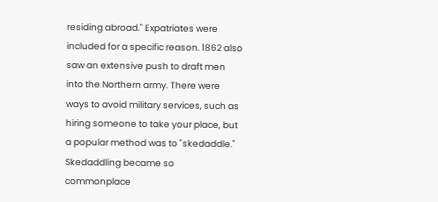residing abroad." Expatriates were included for a specific reason. 1862 also saw an extensive push to draft men into the Northern army. There were ways to avoid military services, such as hiring someone to take your place, but a popular method was to "skedaddle." Skedaddling became so commonplace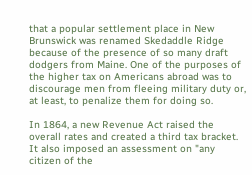that a popular settlement place in New Brunswick was renamed Skedaddle Ridge because of the presence of so many draft dodgers from Maine. One of the purposes of the higher tax on Americans abroad was to discourage men from fleeing military duty or, at least, to penalize them for doing so.

In 1864, a new Revenue Act raised the overall rates and created a third tax bracket. It also imposed an assessment on "any citizen of the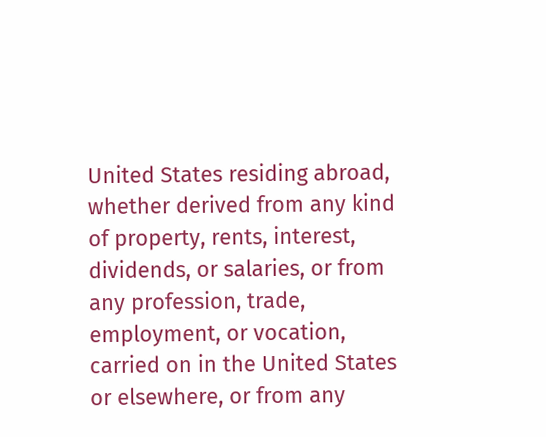United States residing abroad, whether derived from any kind of property, rents, interest, dividends, or salaries, or from any profession, trade, employment, or vocation, carried on in the United States or elsewhere, or from any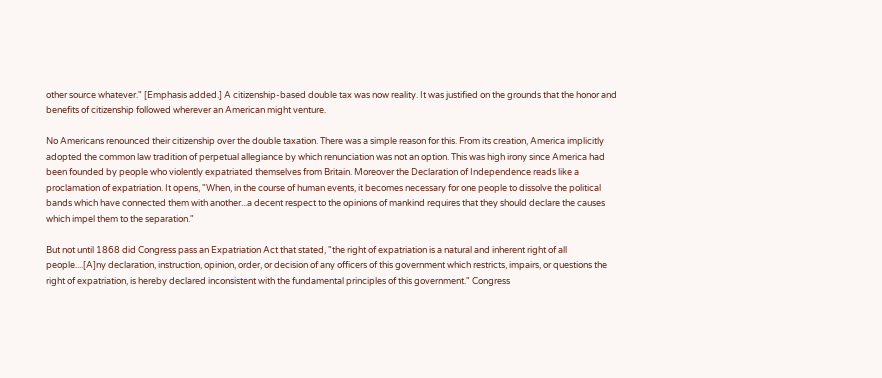other source whatever." [Emphasis added.] A citizenship-based double tax was now reality. It was justified on the grounds that the honor and benefits of citizenship followed wherever an American might venture.

No Americans renounced their citizenship over the double taxation. There was a simple reason for this. From its creation, America implicitly adopted the common law tradition of perpetual allegiance by which renunciation was not an option. This was high irony since America had been founded by people who violently expatriated themselves from Britain. Moreover the Declaration of Independence reads like a proclamation of expatriation. It opens, "When, in the course of human events, it becomes necessary for one people to dissolve the political bands which have connected them with another...a decent respect to the opinions of mankind requires that they should declare the causes which impel them to the separation."

But not until 1868 did Congress pass an Expatriation Act that stated, "the right of expatriation is a natural and inherent right of all people....[A]ny declaration, instruction, opinion, order, or decision of any officers of this government which restricts, impairs, or questions the right of expatriation, is hereby declared inconsistent with the fundamental principles of this government." Congress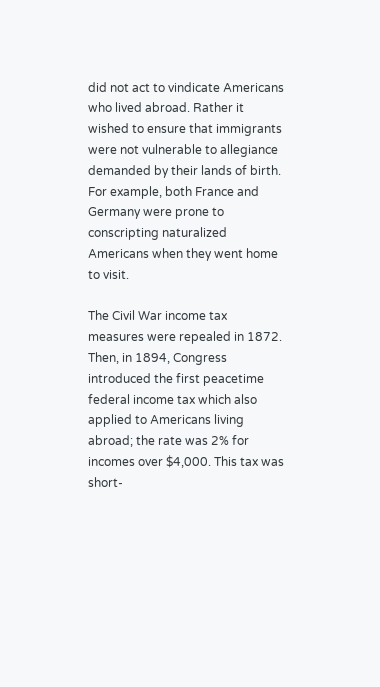did not act to vindicate Americans who lived abroad. Rather it wished to ensure that immigrants were not vulnerable to allegiance demanded by their lands of birth. For example, both France and Germany were prone to conscripting naturalized Americans when they went home to visit.

The Civil War income tax measures were repealed in 1872. Then, in 1894, Congress introduced the first peacetime federal income tax which also applied to Americans living abroad; the rate was 2% for incomes over $4,000. This tax was short-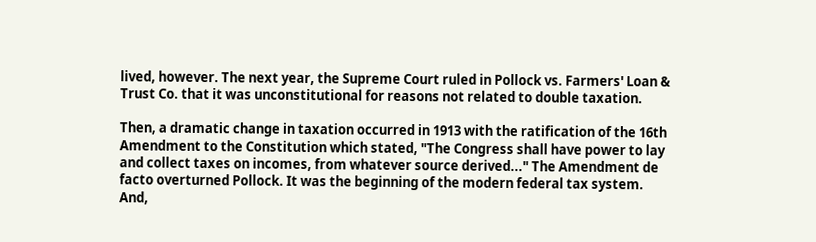lived, however. The next year, the Supreme Court ruled in Pollock vs. Farmers' Loan & Trust Co. that it was unconstitutional for reasons not related to double taxation.

Then, a dramatic change in taxation occurred in 1913 with the ratification of the 16th Amendment to the Constitution which stated, "The Congress shall have power to lay and collect taxes on incomes, from whatever source derived..." The Amendment de facto overturned Pollock. It was the beginning of the modern federal tax system. And,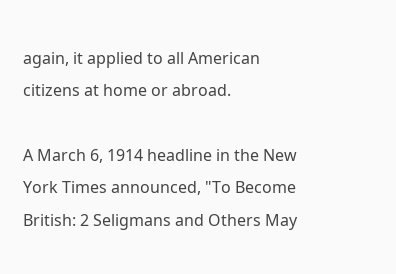again, it applied to all American citizens at home or abroad.

A March 6, 1914 headline in the New York Times announced, "To Become British: 2 Seligmans and Others May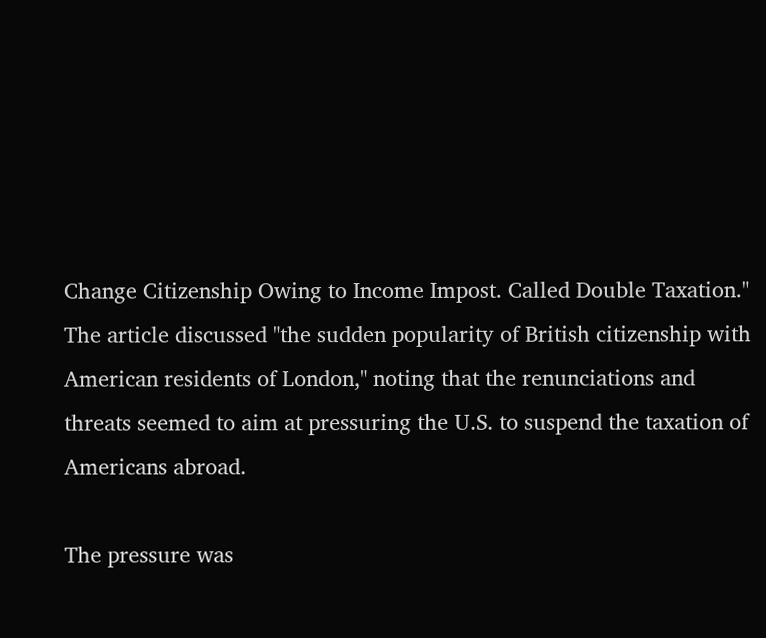Change Citizenship Owing to Income Impost. Called Double Taxation." The article discussed "the sudden popularity of British citizenship with American residents of London," noting that the renunciations and threats seemed to aim at pressuring the U.S. to suspend the taxation of Americans abroad.

The pressure was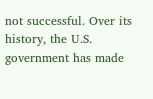not successful. Over its history, the U.S. government has made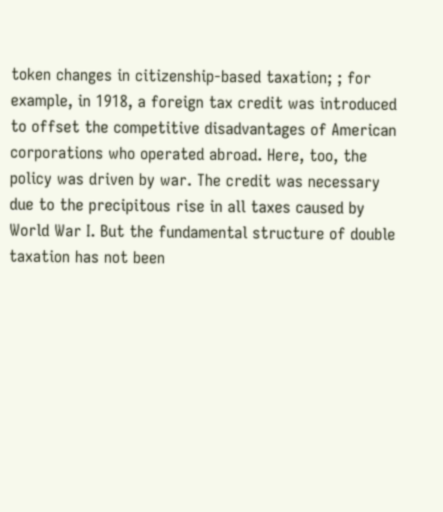token changes in citizenship-based taxation; ; for example, in 1918, a foreign tax credit was introduced to offset the competitive disadvantages of American corporations who operated abroad. Here, too, the policy was driven by war. The credit was necessary due to the precipitous rise in all taxes caused by World War I. But the fundamental structure of double taxation has not been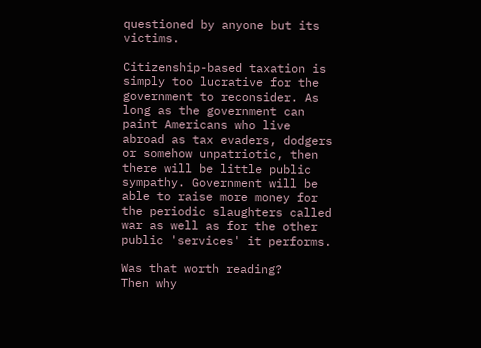questioned by anyone but its victims.

Citizenship-based taxation is simply too lucrative for the government to reconsider. As long as the government can paint Americans who live abroad as tax evaders, dodgers or somehow unpatriotic, then there will be little public sympathy. Government will be able to raise more money for the periodic slaughters called war as well as for the other public 'services' it performs.

Was that worth reading?
Then why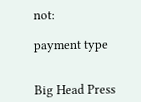not:

payment type


Big Head Press